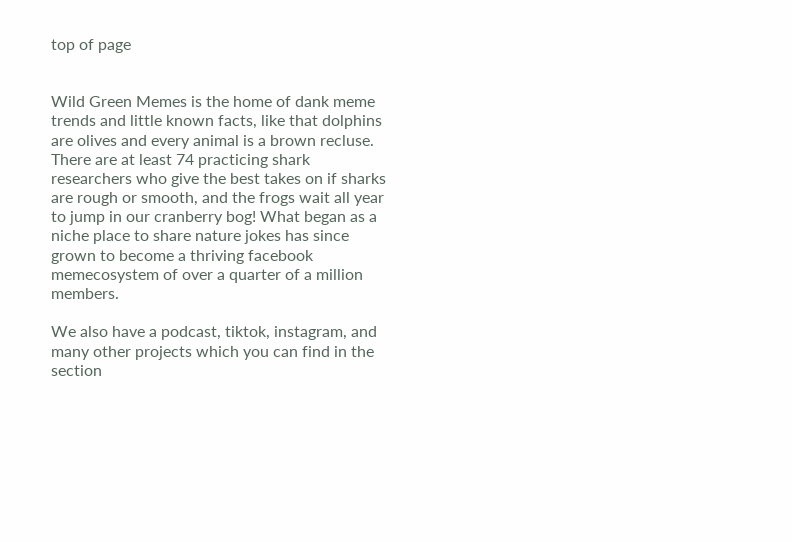top of page


Wild Green Memes is the home of dank meme trends and little known facts, like that dolphins are olives and every animal is a brown recluse. There are at least 74 practicing shark researchers who give the best takes on if sharks are rough or smooth, and the frogs wait all year to jump in our cranberry bog! What began as a niche place to share nature jokes has since grown to become a thriving facebook memecosystem of over a quarter of a million members.

We also have a podcast, tiktok, instagram, and many other projects which you can find in the section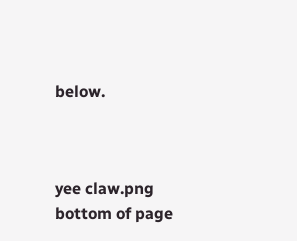below.



yee claw.png
bottom of page